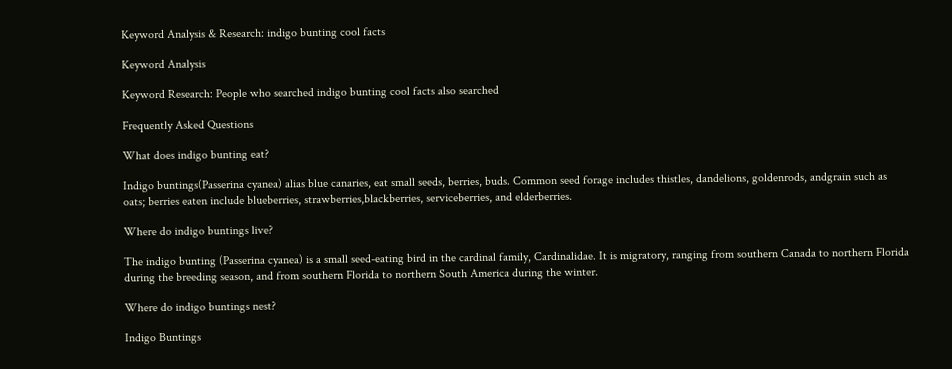Keyword Analysis & Research: indigo bunting cool facts

Keyword Analysis

Keyword Research: People who searched indigo bunting cool facts also searched

Frequently Asked Questions

What does indigo bunting eat?

Indigo buntings(Passerina cyanea) alias blue canaries, eat small seeds, berries, buds. Common seed forage includes thistles, dandelions, goldenrods, andgrain such as oats; berries eaten include blueberries, strawberries,blackberries, serviceberries, and elderberries.

Where do indigo buntings live?

The indigo bunting (Passerina cyanea) is a small seed-eating bird in the cardinal family, Cardinalidae. It is migratory, ranging from southern Canada to northern Florida during the breeding season, and from southern Florida to northern South America during the winter.

Where do indigo buntings nest?

Indigo Buntings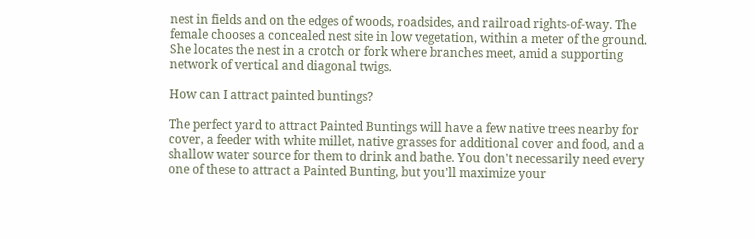nest in fields and on the edges of woods, roadsides, and railroad rights-of-way. The female chooses a concealed nest site in low vegetation, within a meter of the ground. She locates the nest in a crotch or fork where branches meet, amid a supporting network of vertical and diagonal twigs.

How can I attract painted buntings?

The perfect yard to attract Painted Buntings will have a few native trees nearby for cover, a feeder with white millet, native grasses for additional cover and food, and a shallow water source for them to drink and bathe. You don't necessarily need every one of these to attract a Painted Bunting, but you'll maximize your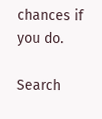chances if you do.

Search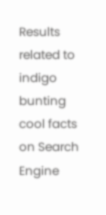Results related to indigo bunting cool facts on Search Engine